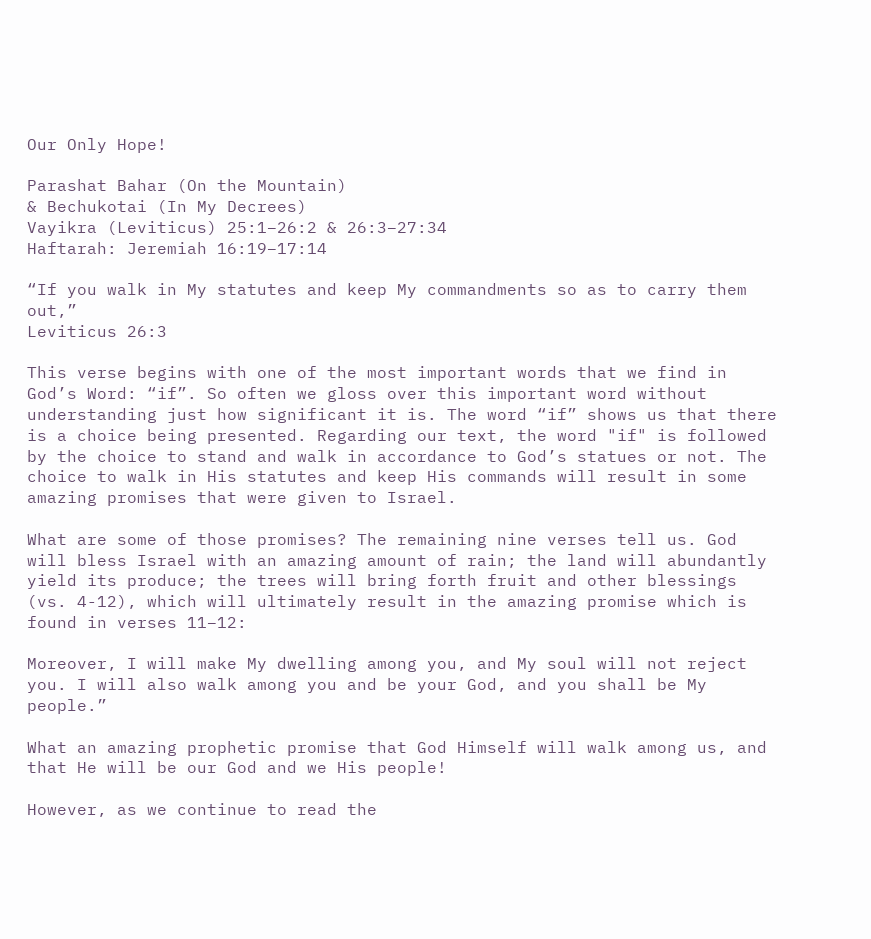Our Only Hope!

Parashat Bahar (On the Mountain)
& Bechukotai (In My Decrees)
Vayikra (Leviticus) 25:1–26:2 & 26:3–27:34
Haftarah: Jeremiah 16:19–17:14

“If you walk in My statutes and keep My commandments so as to carry them out,”
Leviticus 26:3

This verse begins with one of the most important words that we find in God’s Word: “if”. So often we gloss over this important word without understanding just how significant it is. The word “if” shows us that there is a choice being presented. Regarding our text, the word "if" is followed by the choice to stand and walk in accordance to God’s statues or not. The choice to walk in His statutes and keep His commands will result in some amazing promises that were given to Israel.

What are some of those promises? The remaining nine verses tell us. God will bless Israel with an amazing amount of rain; the land will abundantly yield its produce; the trees will bring forth fruit and other blessings (vs. 4-12), which will ultimately result in the amazing promise which is found in verses 11–12:

Moreover, I will make My dwelling among you, and My soul will not reject you. I will also walk among you and be your God, and you shall be My people.”

What an amazing prophetic promise that God Himself will walk among us, and that He will be our God and we His people!

However, as we continue to read the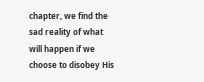chapter, we find the sad reality of what will happen if we choose to disobey His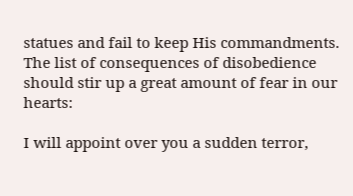statues and fail to keep His commandments. The list of consequences of disobedience should stir up a great amount of fear in our hearts:

I will appoint over you a sudden terror,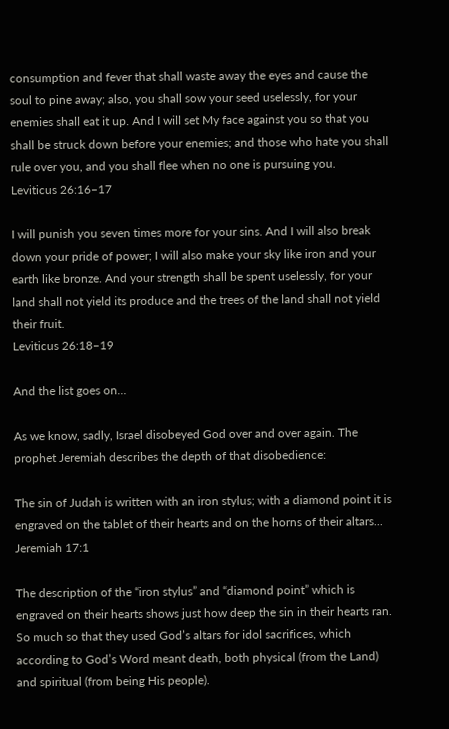consumption and fever that shall waste away the eyes and cause the soul to pine away; also, you shall sow your seed uselessly, for your enemies shall eat it up. And I will set My face against you so that you shall be struck down before your enemies; and those who hate you shall rule over you, and you shall flee when no one is pursuing you.
Leviticus 26:16–17

I will punish you seven times more for your sins. And I will also break down your pride of power; I will also make your sky like iron and your earth like bronze. And your strength shall be spent uselessly, for your land shall not yield its produce and the trees of the land shall not yield their fruit.
Leviticus 26:18–19

And the list goes on…

As we know, sadly, Israel disobeyed God over and over again. The prophet Jeremiah describes the depth of that disobedience:

The sin of Judah is written with an iron stylus; with a diamond point it is engraved on the tablet of their hearts and on the horns of their altars...
Jeremiah 17:1

The description of the “iron stylus” and “diamond point” which is engraved on their hearts shows just how deep the sin in their hearts ran. So much so that they used God’s altars for idol sacrifices, which according to God’s Word meant death, both physical (from the Land) and spiritual (from being His people).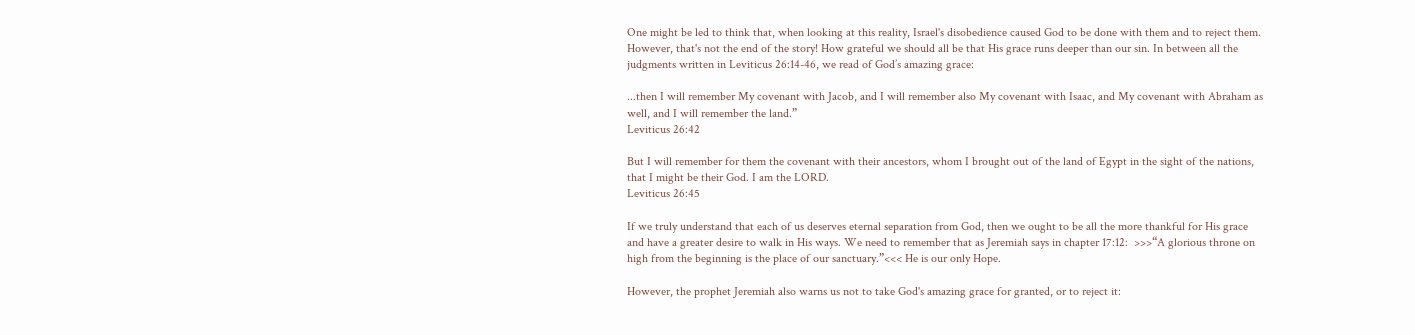One might be led to think that, when looking at this reality, Israel's disobedience caused God to be done with them and to reject them. However, that's not the end of the story! How grateful we should all be that His grace runs deeper than our sin. In between all the judgments written in Leviticus 26:14-46, we read of God’s amazing grace:

...then I will remember My covenant with Jacob, and I will remember also My covenant with Isaac, and My covenant with Abraham as well, and I will remember the land.”
Leviticus 26:42

But I will remember for them the covenant with their ancestors, whom I brought out of the land of Egypt in the sight of the nations, that I might be their God. I am the LORD.
Leviticus 26:45

If we truly understand that each of us deserves eternal separation from God, then we ought to be all the more thankful for His grace and have a greater desire to walk in His ways. We need to remember that as Jeremiah says in chapter 17:12:  >>>“A glorious throne on high from the beginning is the place of our sanctuary.”<<< He is our only Hope.

However, the prophet Jeremiah also warns us not to take God's amazing grace for granted, or to reject it: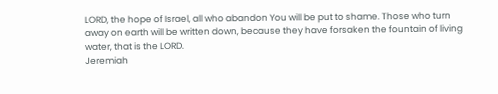LORD, the hope of Israel, all who abandon You will be put to shame. Those who turn away on earth will be written down, because they have forsaken the fountain of living water, that is the LORD.
Jeremiah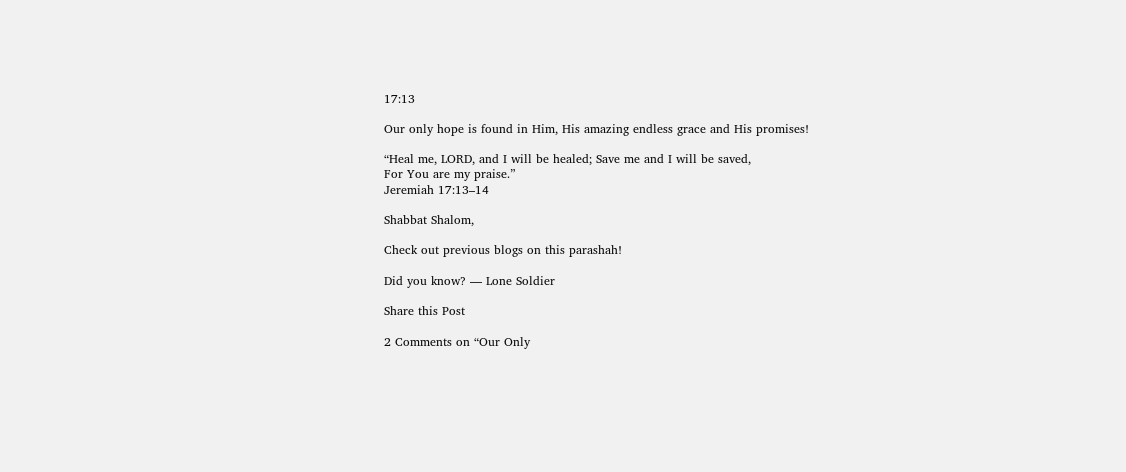17:13

Our only hope is found in Him, His amazing endless grace and His promises!

“Heal me, LORD, and I will be healed; Save me and I will be saved,
For You are my praise.”
Jeremiah 17:13–14

Shabbat Shalom,

Check out previous blogs on this parashah!

Did you know? — Lone Soldier

Share this Post

2 Comments on “Our Only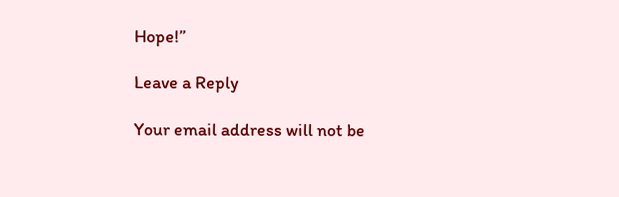Hope!”

Leave a Reply

Your email address will not be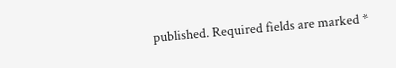published. Required fields are marked *